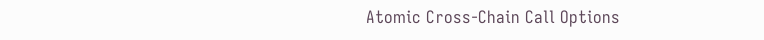Atomic Cross-Chain Call Options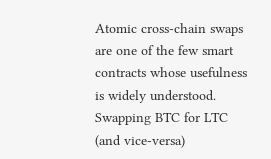Atomic cross-chain swaps are one of the few smart contracts whose usefulness is widely understood. Swapping BTC for LTC (and vice-versa)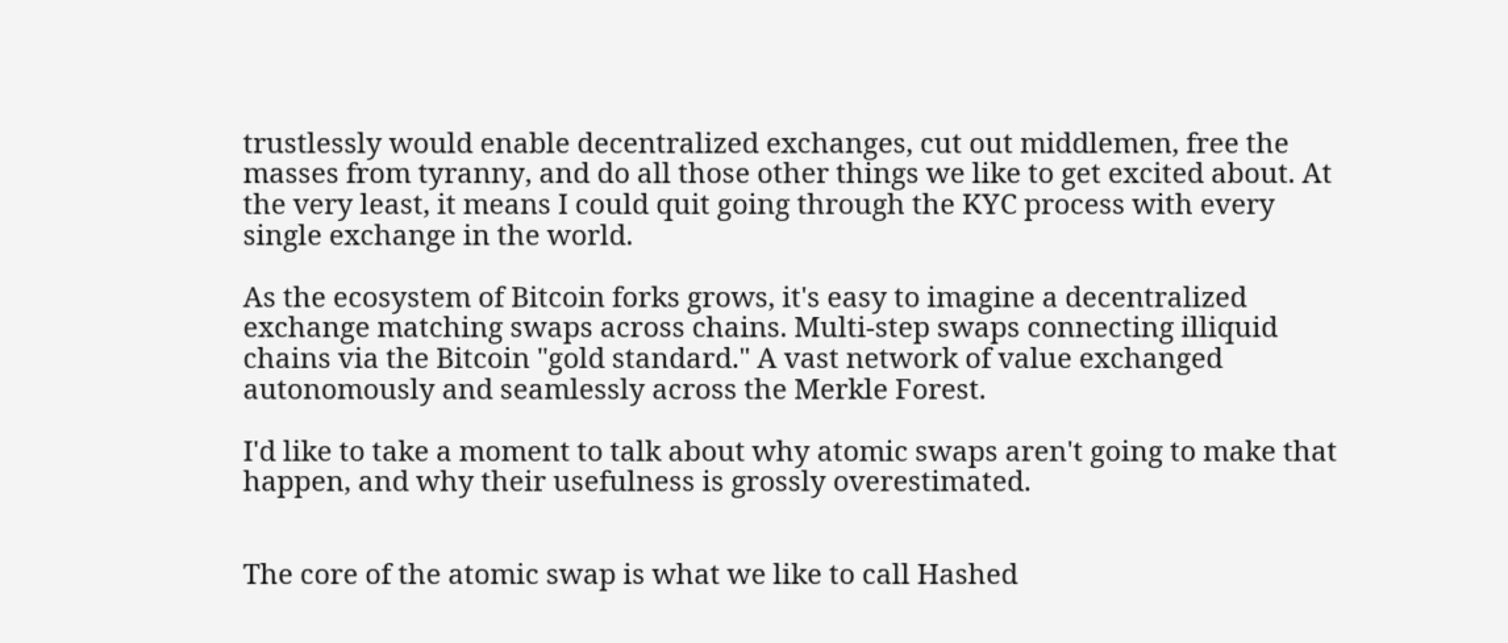trustlessly would enable decentralized exchanges, cut out middlemen, free the masses from tyranny, and do all those other things we like to get excited about. At the very least, it means I could quit going through the KYC process with every single exchange in the world.

As the ecosystem of Bitcoin forks grows, it's easy to imagine a decentralized exchange matching swaps across chains. Multi-step swaps connecting illiquid chains via the Bitcoin "gold standard." A vast network of value exchanged autonomously and seamlessly across the Merkle Forest.

I'd like to take a moment to talk about why atomic swaps aren't going to make that happen, and why their usefulness is grossly overestimated.


The core of the atomic swap is what we like to call Hashed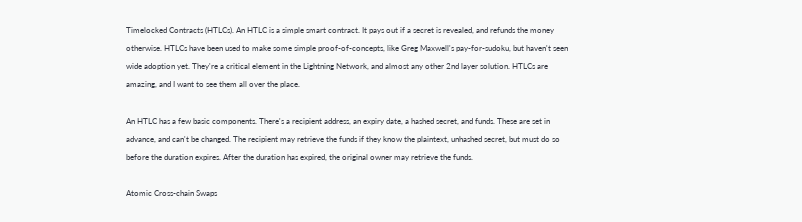Timelocked Contracts (HTLCs). An HTLC is a simple smart contract. It pays out if a secret is revealed, and refunds the money otherwise. HTLCs have been used to make some simple proof-of-concepts, like Greg Maxwell's pay-for-sudoku, but haven't seen wide adoption yet. They're a critical element in the Lightning Network, and almost any other 2nd layer solution. HTLCs are amazing, and I want to see them all over the place.

An HTLC has a few basic components. There's a recipient address, an expiry date, a hashed secret, and funds. These are set in advance, and can't be changed. The recipient may retrieve the funds if they know the plaintext, unhashed secret, but must do so before the duration expires. After the duration has expired, the original owner may retrieve the funds.

Atomic Cross-chain Swaps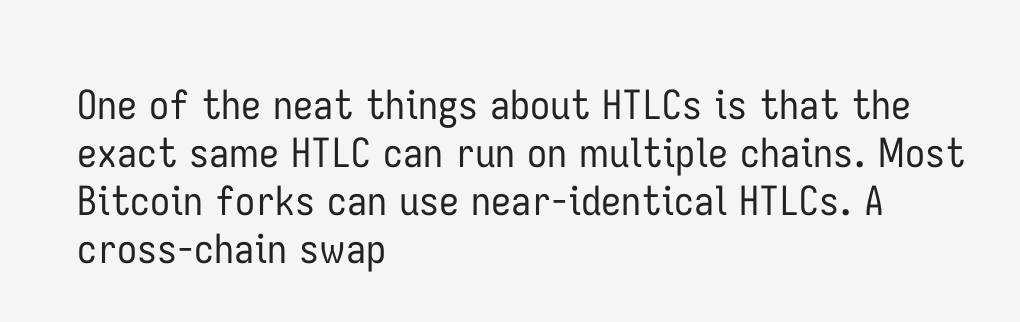One of the neat things about HTLCs is that the exact same HTLC can run on multiple chains. Most Bitcoin forks can use near-identical HTLCs. A cross-chain swap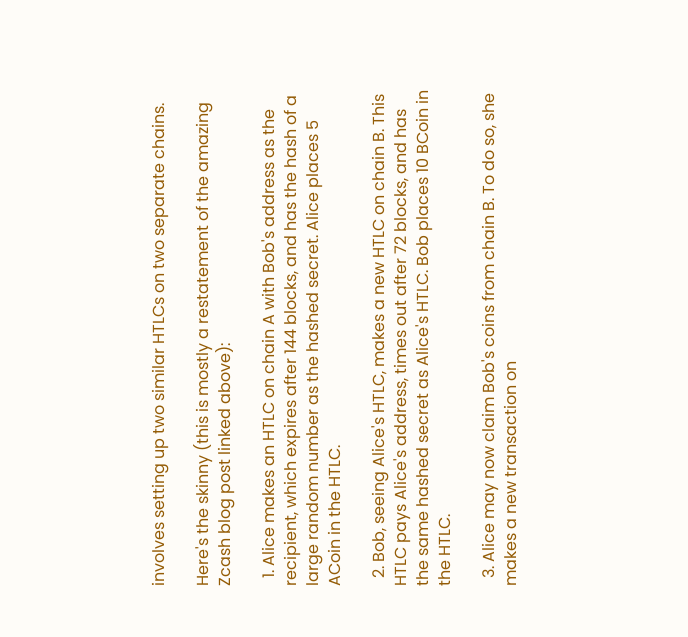involves setting up two similar HTLCs on two separate chains.

Here's the skinny (this is mostly a restatement of the amazing Zcash blog post linked above):

  1. Alice makes an HTLC on chain A with Bob's address as the recipient, which expires after 144 blocks, and has the hash of a large random number as the hashed secret. Alice places 5 ACoin in the HTLC.

  2. Bob, seeing Alice's HTLC, makes a new HTLC on chain B. This HTLC pays Alice's address, times out after 72 blocks, and has the same hashed secret as Alice's HTLC. Bob places 10 BCoin in the HTLC.

  3. Alice may now claim Bob's coins from chain B. To do so, she makes a new transaction on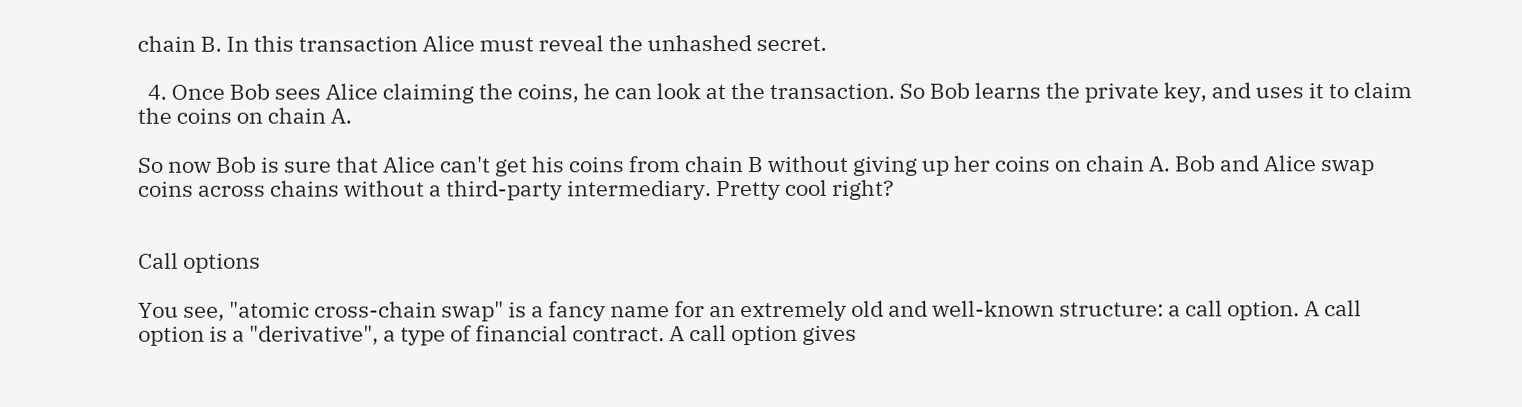chain B. In this transaction Alice must reveal the unhashed secret.

  4. Once Bob sees Alice claiming the coins, he can look at the transaction. So Bob learns the private key, and uses it to claim the coins on chain A.

So now Bob is sure that Alice can't get his coins from chain B without giving up her coins on chain A. Bob and Alice swap coins across chains without a third-party intermediary. Pretty cool right?


Call options

You see, "atomic cross-chain swap" is a fancy name for an extremely old and well-known structure: a call option. A call option is a "derivative", a type of financial contract. A call option gives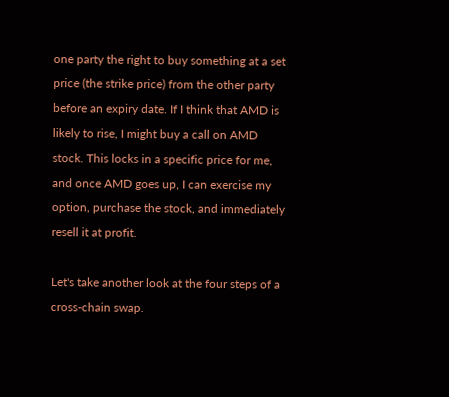one party the right to buy something at a set price (the strike price) from the other party before an expiry date. If I think that AMD is likely to rise, I might buy a call on AMD stock. This locks in a specific price for me, and once AMD goes up, I can exercise my option, purchase the stock, and immediately resell it at profit.

Let's take another look at the four steps of a cross-chain swap.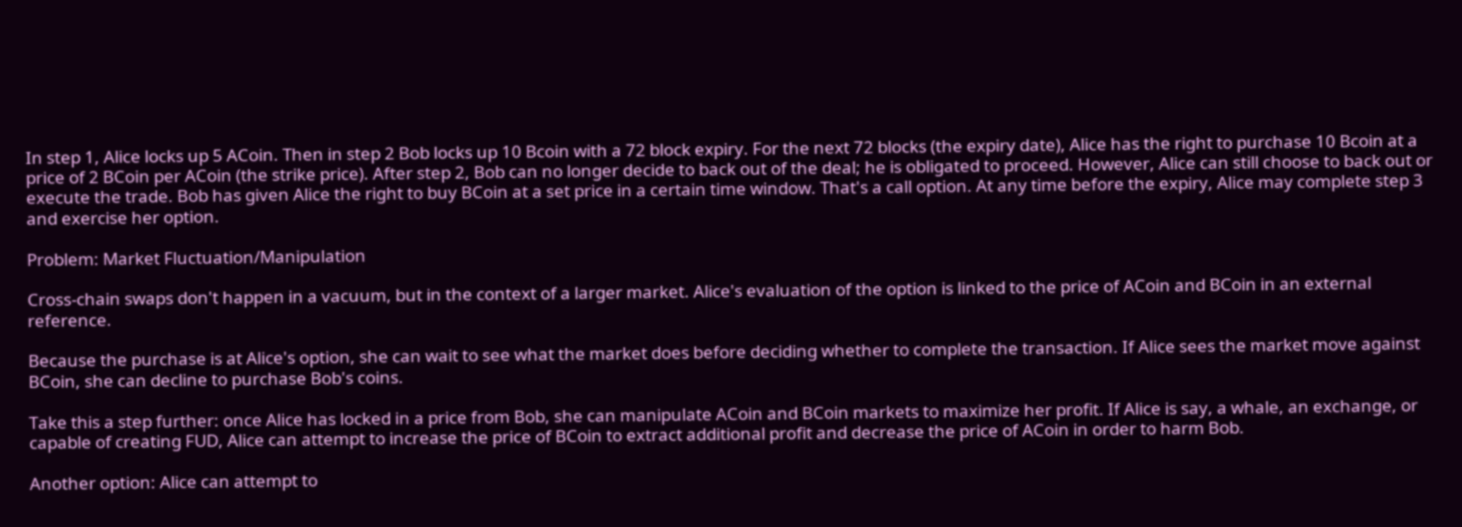In step 1, Alice locks up 5 ACoin. Then in step 2 Bob locks up 10 Bcoin with a 72 block expiry. For the next 72 blocks (the expiry date), Alice has the right to purchase 10 Bcoin at a price of 2 BCoin per ACoin (the strike price). After step 2, Bob can no longer decide to back out of the deal; he is obligated to proceed. However, Alice can still choose to back out or execute the trade. Bob has given Alice the right to buy BCoin at a set price in a certain time window. That's a call option. At any time before the expiry, Alice may complete step 3 and exercise her option.

Problem: Market Fluctuation/Manipulation

Cross-chain swaps don't happen in a vacuum, but in the context of a larger market. Alice's evaluation of the option is linked to the price of ACoin and BCoin in an external reference.

Because the purchase is at Alice's option, she can wait to see what the market does before deciding whether to complete the transaction. If Alice sees the market move against BCoin, she can decline to purchase Bob's coins.

Take this a step further: once Alice has locked in a price from Bob, she can manipulate ACoin and BCoin markets to maximize her profit. If Alice is say, a whale, an exchange, or capable of creating FUD, Alice can attempt to increase the price of BCoin to extract additional profit and decrease the price of ACoin in order to harm Bob.

Another option: Alice can attempt to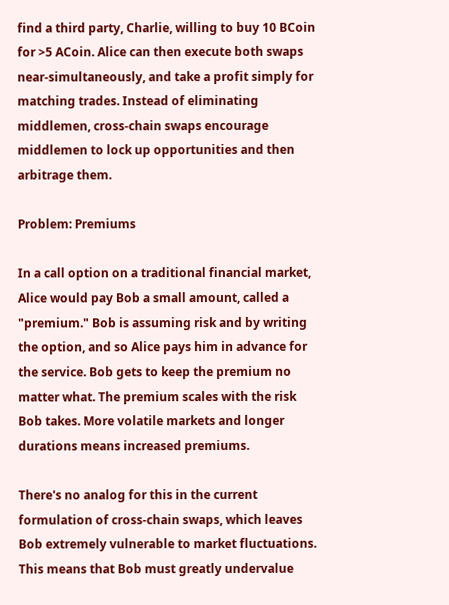find a third party, Charlie, willing to buy 10 BCoin for >5 ACoin. Alice can then execute both swaps near-simultaneously, and take a profit simply for matching trades. Instead of eliminating middlemen, cross-chain swaps encourage middlemen to lock up opportunities and then arbitrage them.

Problem: Premiums

In a call option on a traditional financial market, Alice would pay Bob a small amount, called a "premium." Bob is assuming risk and by writing the option, and so Alice pays him in advance for the service. Bob gets to keep the premium no matter what. The premium scales with the risk Bob takes. More volatile markets and longer durations means increased premiums.

There's no analog for this in the current formulation of cross-chain swaps, which leaves Bob extremely vulnerable to market fluctuations. This means that Bob must greatly undervalue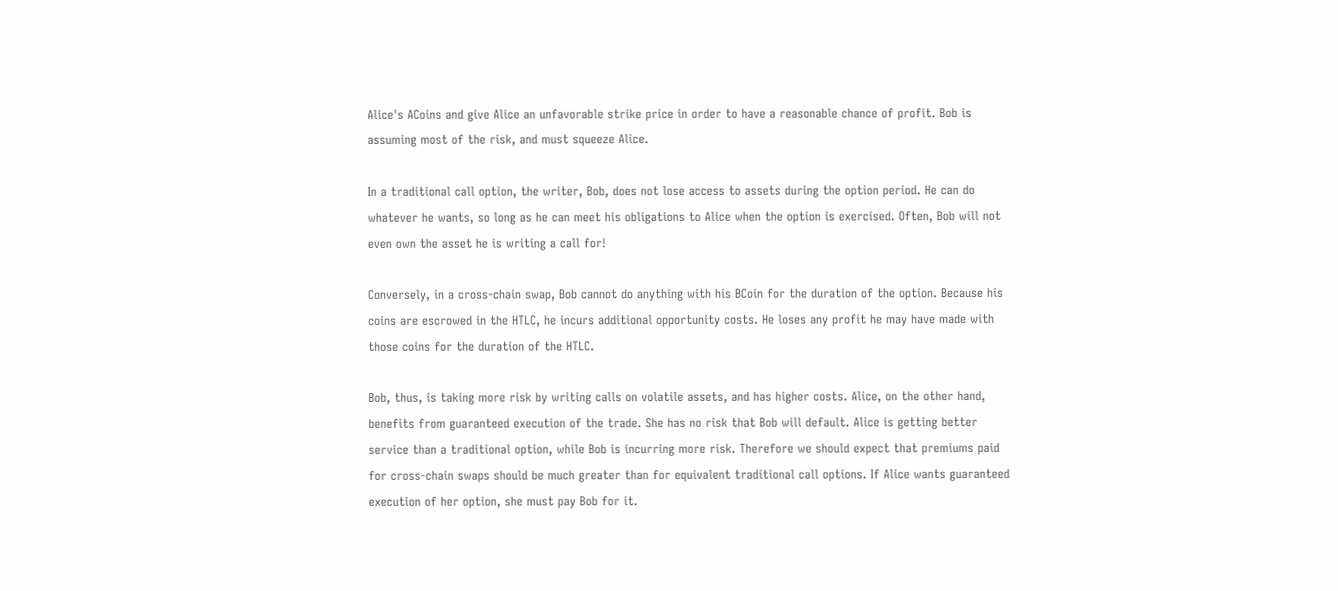Alice's ACoins and give Alice an unfavorable strike price in order to have a reasonable chance of profit. Bob is assuming most of the risk, and must squeeze Alice.

In a traditional call option, the writer, Bob, does not lose access to assets during the option period. He can do whatever he wants, so long as he can meet his obligations to Alice when the option is exercised. Often, Bob will not even own the asset he is writing a call for!

Conversely, in a cross-chain swap, Bob cannot do anything with his BCoin for the duration of the option. Because his coins are escrowed in the HTLC, he incurs additional opportunity costs. He loses any profit he may have made with those coins for the duration of the HTLC.

Bob, thus, is taking more risk by writing calls on volatile assets, and has higher costs. Alice, on the other hand, benefits from guaranteed execution of the trade. She has no risk that Bob will default. Alice is getting better service than a traditional option, while Bob is incurring more risk. Therefore we should expect that premiums paid for cross-chain swaps should be much greater than for equivalent traditional call options. If Alice wants guaranteed execution of her option, she must pay Bob for it.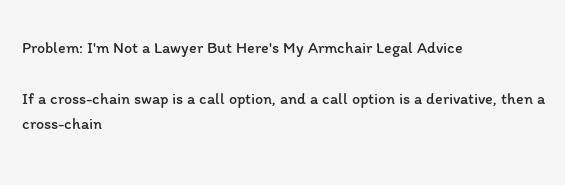Problem: I'm Not a Lawyer But Here's My Armchair Legal Advice

If a cross-chain swap is a call option, and a call option is a derivative, then a cross-chain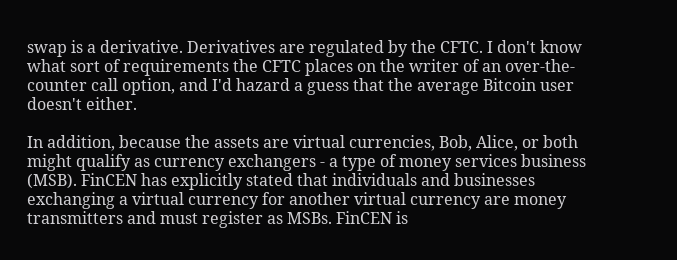swap is a derivative. Derivatives are regulated by the CFTC. I don't know what sort of requirements the CFTC places on the writer of an over-the-counter call option, and I'd hazard a guess that the average Bitcoin user doesn't either.

In addition, because the assets are virtual currencies, Bob, Alice, or both might qualify as currency exchangers - a type of money services business (MSB). FinCEN has explicitly stated that individuals and businesses exchanging a virtual currency for another virtual currency are money transmitters and must register as MSBs. FinCEN is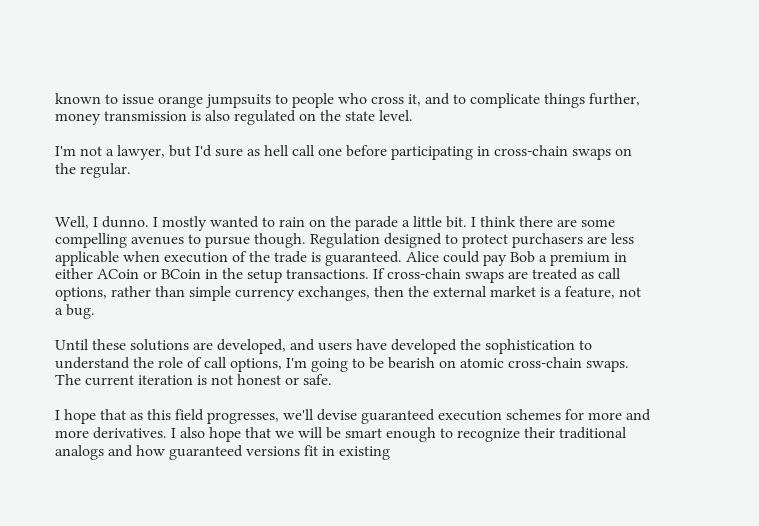known to issue orange jumpsuits to people who cross it, and to complicate things further, money transmission is also regulated on the state level.

I'm not a lawyer, but I'd sure as hell call one before participating in cross-chain swaps on the regular.


Well, I dunno. I mostly wanted to rain on the parade a little bit. I think there are some compelling avenues to pursue though. Regulation designed to protect purchasers are less applicable when execution of the trade is guaranteed. Alice could pay Bob a premium in either ACoin or BCoin in the setup transactions. If cross-chain swaps are treated as call options, rather than simple currency exchanges, then the external market is a feature, not a bug.

Until these solutions are developed, and users have developed the sophistication to understand the role of call options, I'm going to be bearish on atomic cross-chain swaps. The current iteration is not honest or safe.

I hope that as this field progresses, we'll devise guaranteed execution schemes for more and more derivatives. I also hope that we will be smart enough to recognize their traditional analogs and how guaranteed versions fit in existing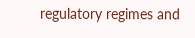regulatory regimes and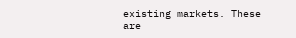existing markets. These are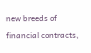new breeds of financial contracts,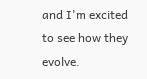and I'm excited to see how they evolve.